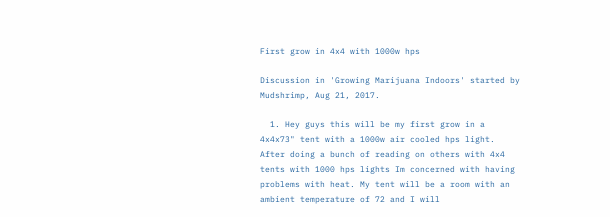First grow in 4x4 with 1000w hps

Discussion in 'Growing Marijuana Indoors' started by Mudshrimp, Aug 21, 2017.

  1. Hey guys this will be my first grow in a 4x4x73" tent with a 1000w air cooled hps light. After doing a bunch of reading on others with 4x4 tents with 1000 hps lights Im concerned with having problems with heat. My tent will be a room with an ambient temperature of 72 and I will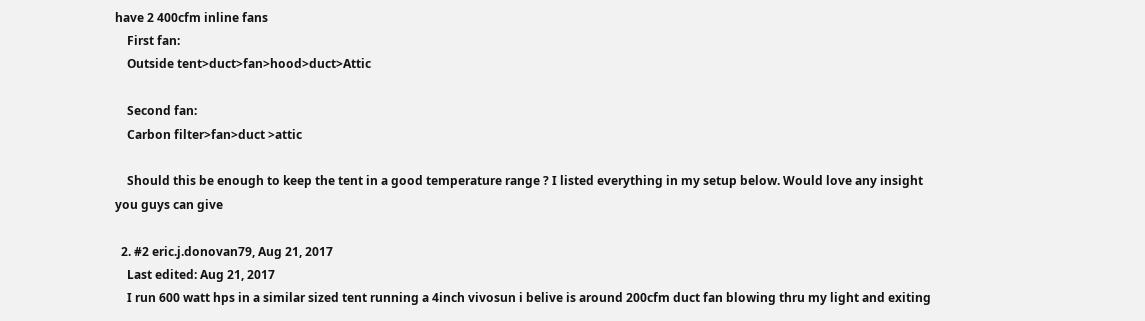have 2 400cfm inline fans
    First fan:
    Outside tent>duct>fan>hood>duct>Attic

    Second fan:
    Carbon filter>fan>duct >attic

    Should this be enough to keep the tent in a good temperature range ? I listed everything in my setup below. Would love any insight you guys can give

  2. #2 eric.j.donovan79, Aug 21, 2017
    Last edited: Aug 21, 2017
    I run 600 watt hps in a similar sized tent running a 4inch vivosun i belive is around 200cfm duct fan blowing thru my light and exiting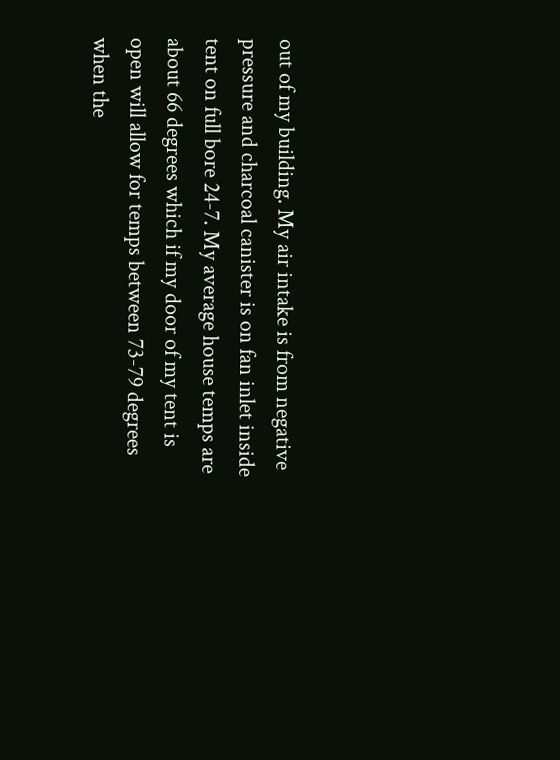out of my building. My air intake is from negative pressure and charcoal canister is on fan inlet inside tent on full bore 24-7. My average house temps are about 66 degrees which if my door of my tent is open will allow for temps between 73-79 degrees when the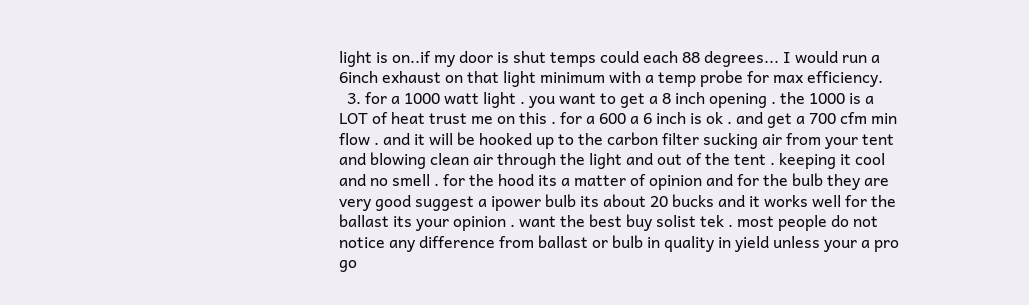light is on..if my door is shut temps could each 88 degrees... I would run a 6inch exhaust on that light minimum with a temp probe for max efficiency.
  3. for a 1000 watt light . you want to get a 8 inch opening . the 1000 is a LOT of heat trust me on this . for a 600 a 6 inch is ok . and get a 700 cfm min flow . and it will be hooked up to the carbon filter sucking air from your tent and blowing clean air through the light and out of the tent . keeping it cool and no smell . for the hood its a matter of opinion and for the bulb they are very good suggest a ipower bulb its about 20 bucks and it works well for the ballast its your opinion . want the best buy solist tek . most people do not notice any difference from ballast or bulb in quality in yield unless your a pro go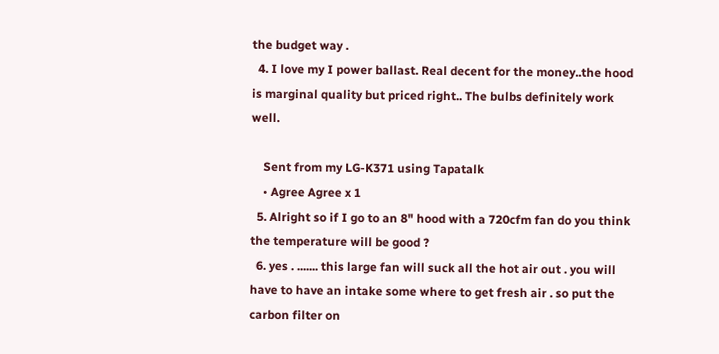the budget way .
  4. I love my I power ballast. Real decent for the money..the hood is marginal quality but priced right.. The bulbs definitely work well.

    Sent from my LG-K371 using Tapatalk
    • Agree Agree x 1
  5. Alright so if I go to an 8" hood with a 720cfm fan do you think the temperature will be good ?
  6. yes . ....... this large fan will suck all the hot air out . you will have to have an intake some where to get fresh air . so put the carbon filter on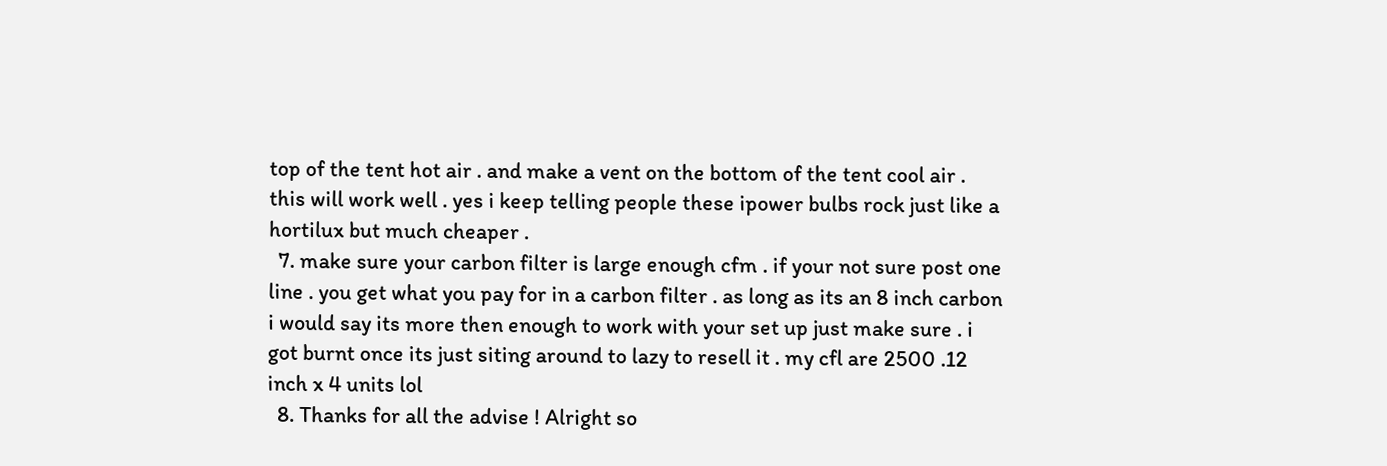top of the tent hot air . and make a vent on the bottom of the tent cool air . this will work well . yes i keep telling people these ipower bulbs rock just like a hortilux but much cheaper .
  7. make sure your carbon filter is large enough cfm . if your not sure post one line . you get what you pay for in a carbon filter . as long as its an 8 inch carbon i would say its more then enough to work with your set up just make sure . i got burnt once its just siting around to lazy to resell it . my cfl are 2500 .12 inch x 4 units lol
  8. Thanks for all the advise ! Alright so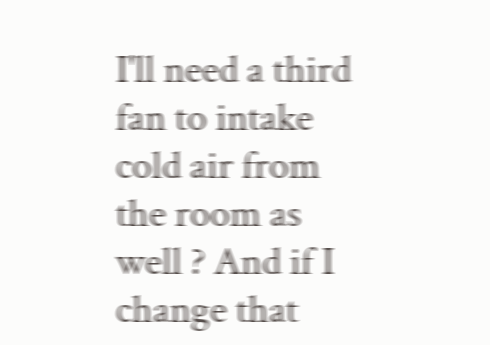I'll need a third fan to intake cold air from the room as well ? And if I change that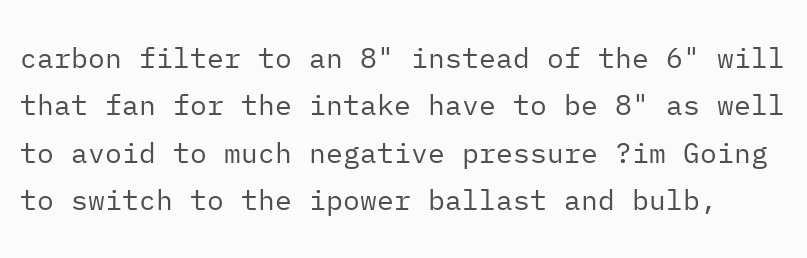carbon filter to an 8" instead of the 6" will that fan for the intake have to be 8" as well to avoid to much negative pressure ?im Going to switch to the ipower ballast and bulb,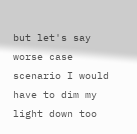but let's say worse case scenario I would have to dim my light down too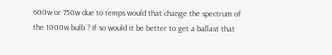600w or 750w due to temps would that change the spectrum of the 1000w bulb ? If so would it be better to get a ballast that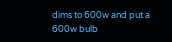dims to 600w and put a 600w bulb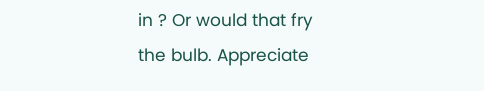in ? Or would that fry the bulb. Appreciate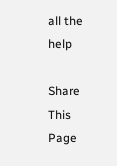all the help

Share This Page